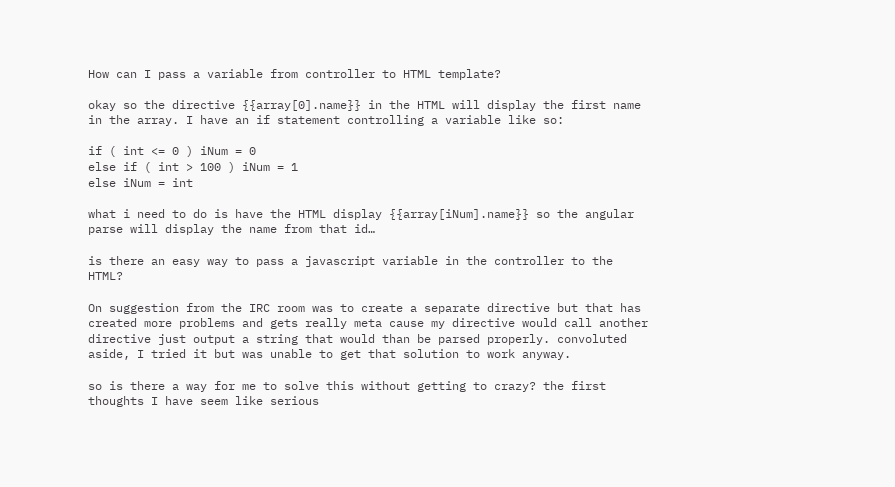How can I pass a variable from controller to HTML template?

okay so the directive {{array[0].name}} in the HTML will display the first name in the array. I have an if statement controlling a variable like so:

if ( int <= 0 ) iNum = 0
else if ( int > 100 ) iNum = 1
else iNum = int

what i need to do is have the HTML display {{array[iNum].name}} so the angular parse will display the name from that id…

is there an easy way to pass a javascript variable in the controller to the HTML?

On suggestion from the IRC room was to create a separate directive but that has created more problems and gets really meta cause my directive would call another directive just output a string that would than be parsed properly. convoluted aside, I tried it but was unable to get that solution to work anyway.

so is there a way for me to solve this without getting to crazy? the first thoughts I have seem like serious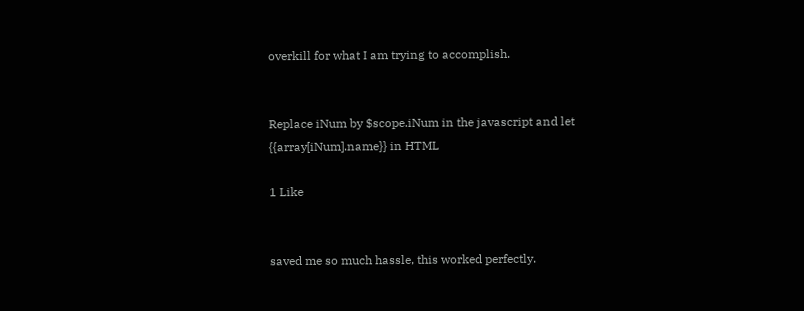overkill for what I am trying to accomplish.


Replace iNum by $scope.iNum in the javascript and let {{array[iNum].name}} in HTML

1 Like


saved me so much hassle, this worked perfectly.